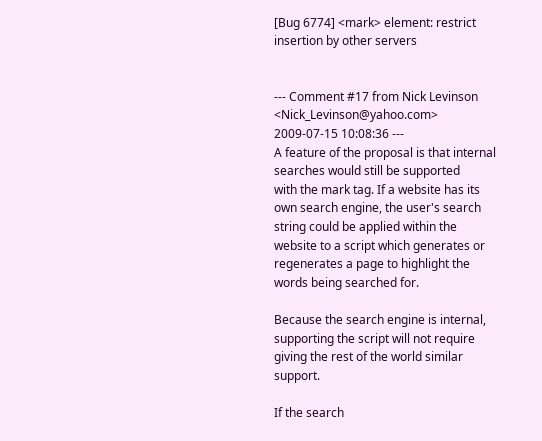[Bug 6774] <mark> element: restrict insertion by other servers


--- Comment #17 from Nick Levinson <Nick_Levinson@yahoo.com>  2009-07-15 10:08:36 ---
A feature of the proposal is that internal searches would still be supported
with the mark tag. If a website has its own search engine, the user's search
string could be applied within the website to a script which generates or
regenerates a page to highlight the words being searched for.

Because the search engine is internal, supporting the script will not require
giving the rest of the world similar support.

If the search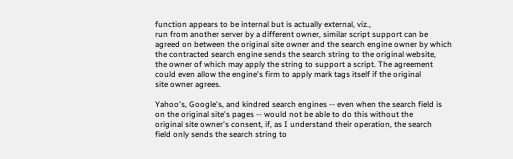function appears to be internal but is actually external, viz.,
run from another server by a different owner, similar script support can be
agreed on between the original site owner and the search engine owner by which
the contracted search engine sends the search string to the original website,
the owner of which may apply the string to support a script. The agreement
could even allow the engine's firm to apply mark tags itself if the original
site owner agrees.

Yahoo's, Google's, and kindred search engines -- even when the search field is
on the original site's pages -- would not be able to do this without the
original site owner's consent, if, as I understand their operation, the search
field only sends the search string to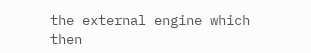the external engine which then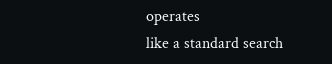operates
like a standard search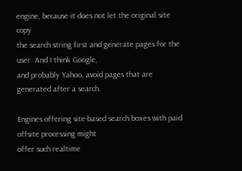engine, because it does not let the original site copy
the search string first and generate pages for the user. And I think Google,
and probably Yahoo, avoid pages that are generated after a search.

Engines offering site-based search boxes with paid offsite processing might
offer such realtime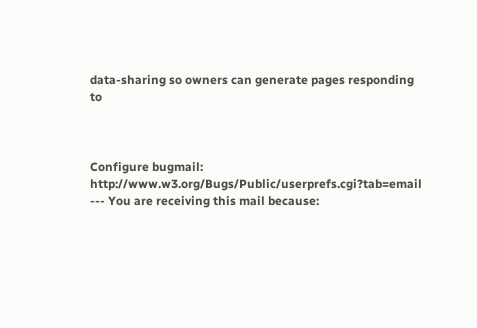data-sharing so owners can generate pages responding to



Configure bugmail: http://www.w3.org/Bugs/Public/userprefs.cgi?tab=email
--- You are receiving this mail because: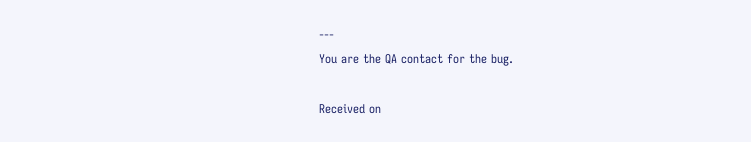---
You are the QA contact for the bug.

Received on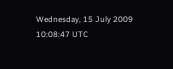Wednesday, 15 July 2009 10:08:47 UTC